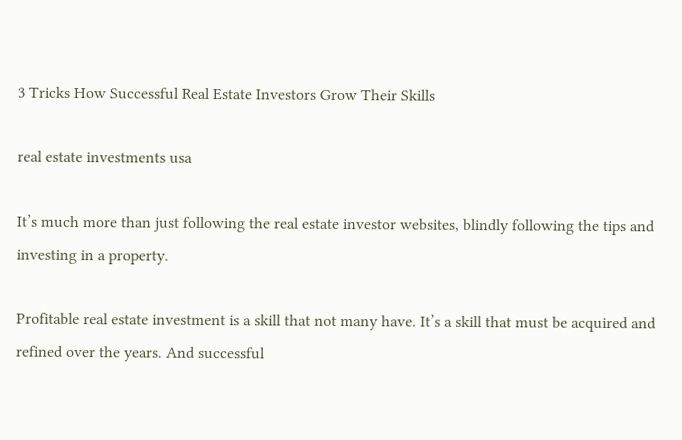3 Tricks How Successful Real Estate Investors Grow Their Skills

real estate investments usa

It’s much more than just following the real estate investor websites, blindly following the tips and investing in a property.

Profitable real estate investment is a skill that not many have. It’s a skill that must be acquired and refined over the years. And successful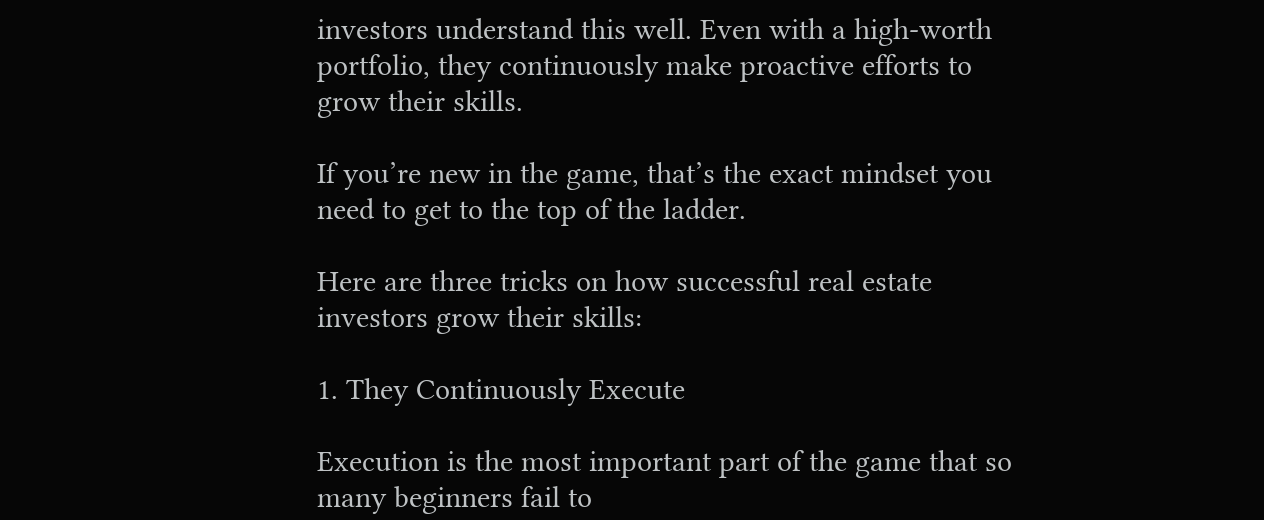investors understand this well. Even with a high-worth portfolio, they continuously make proactive efforts to grow their skills.

If you’re new in the game, that’s the exact mindset you need to get to the top of the ladder.

Here are three tricks on how successful real estate investors grow their skills:

1. They Continuously Execute

Execution is the most important part of the game that so many beginners fail to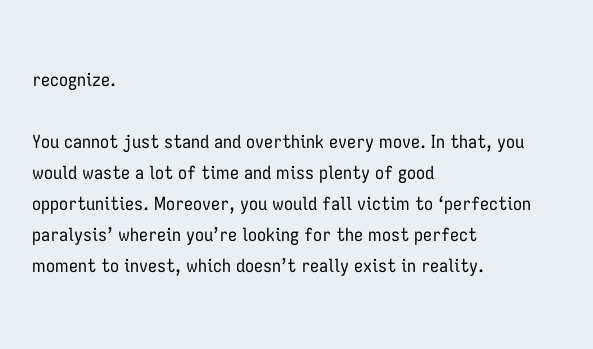recognize.

You cannot just stand and overthink every move. In that, you would waste a lot of time and miss plenty of good opportunities. Moreover, you would fall victim to ‘perfection paralysis’ wherein you’re looking for the most perfect moment to invest, which doesn’t really exist in reality.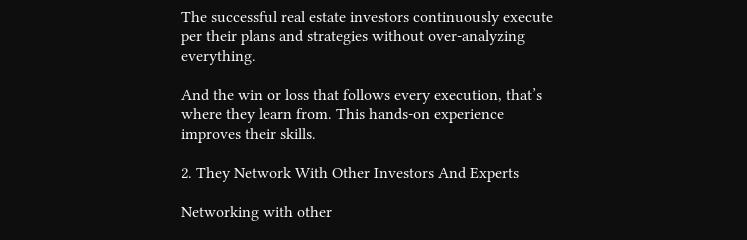The successful real estate investors continuously execute per their plans and strategies without over-analyzing everything.

And the win or loss that follows every execution, that’s where they learn from. This hands-on experience improves their skills.

2. They Network With Other Investors And Experts

Networking with other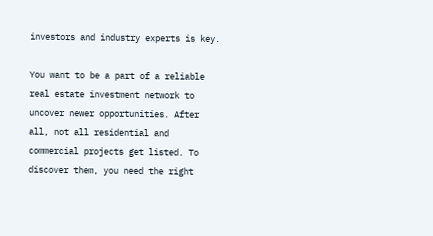investors and industry experts is key.

You want to be a part of a reliable real estate investment network to uncover newer opportunities. After all, not all residential and commercial projects get listed. To discover them, you need the right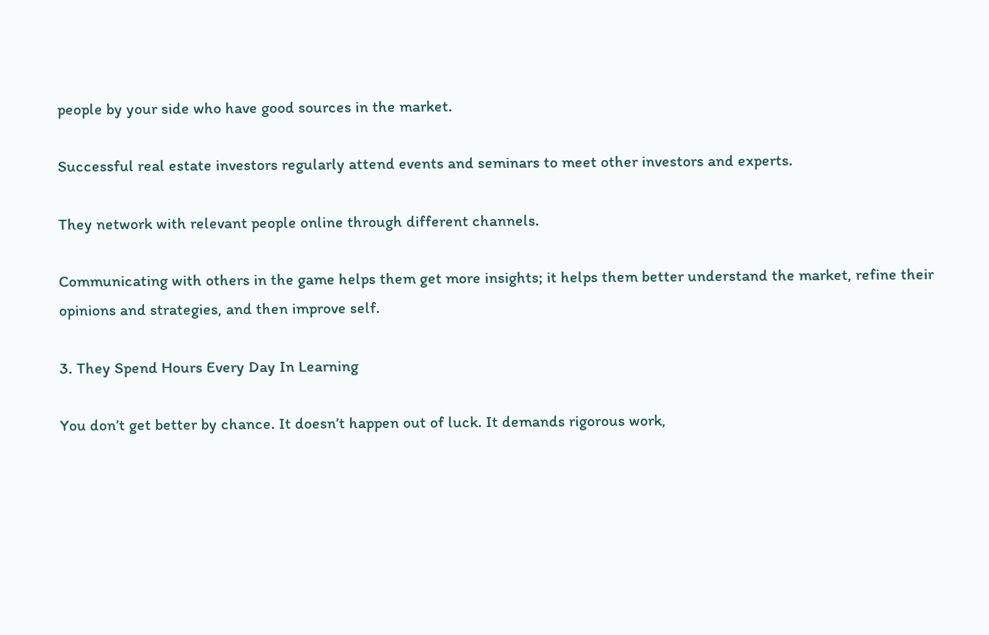people by your side who have good sources in the market.

Successful real estate investors regularly attend events and seminars to meet other investors and experts.

They network with relevant people online through different channels.

Communicating with others in the game helps them get more insights; it helps them better understand the market, refine their opinions and strategies, and then improve self.

3. They Spend Hours Every Day In Learning

You don’t get better by chance. It doesn’t happen out of luck. It demands rigorous work,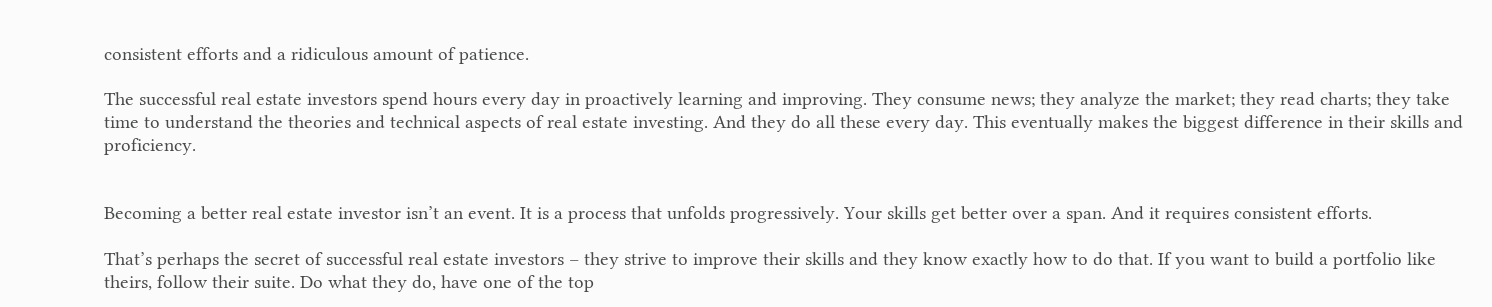consistent efforts and a ridiculous amount of patience.

The successful real estate investors spend hours every day in proactively learning and improving. They consume news; they analyze the market; they read charts; they take time to understand the theories and technical aspects of real estate investing. And they do all these every day. This eventually makes the biggest difference in their skills and proficiency.


Becoming a better real estate investor isn’t an event. It is a process that unfolds progressively. Your skills get better over a span. And it requires consistent efforts.

That’s perhaps the secret of successful real estate investors – they strive to improve their skills and they know exactly how to do that. If you want to build a portfolio like theirs, follow their suite. Do what they do, have one of the top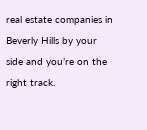real estate companies in Beverly Hills by your side and you’re on the right track.